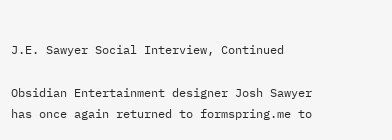J.E. Sawyer Social Interview, Continued

Obsidian Entertainment designer Josh Sawyer has once again returned to formspring.me to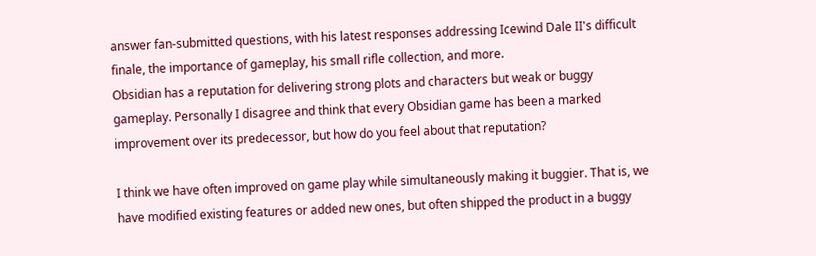answer fan-submitted questions, with his latest responses addressing Icewind Dale II's difficult finale, the importance of gameplay, his small rifle collection, and more.
Obsidian has a reputation for delivering strong plots and characters but weak or buggy gameplay. Personally I disagree and think that every Obsidian game has been a marked improvement over its predecessor, but how do you feel about that reputation?

I think we have often improved on game play while simultaneously making it buggier. That is, we have modified existing features or added new ones, but often shipped the product in a buggy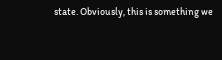state. Obviously, this is something we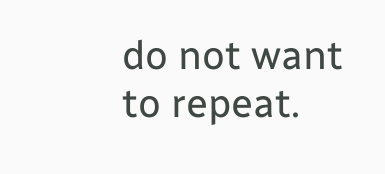do not want to repeat.